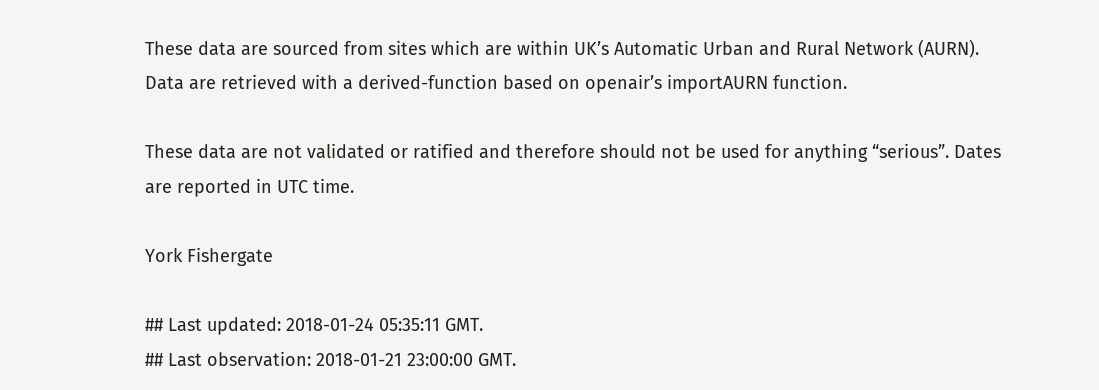These data are sourced from sites which are within UK’s Automatic Urban and Rural Network (AURN). Data are retrieved with a derived-function based on openair’s importAURN function.

These data are not validated or ratified and therefore should not be used for anything “serious”. Dates are reported in UTC time.

York Fishergate

## Last updated: 2018-01-24 05:35:11 GMT.
## Last observation: 2018-01-21 23:00:00 GMT.